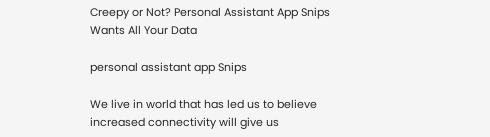Creepy or Not? Personal Assistant App Snips Wants All Your Data

personal assistant app Snips

We live in world that has led us to believe increased connectivity will give us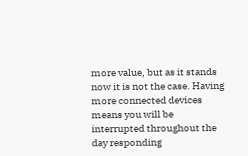more value, but as it stands now it is not the case. Having more connected devices means you will be interrupted throughout the day responding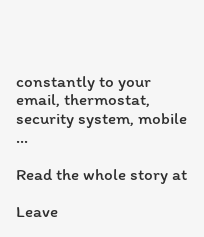constantly to your email, thermostat, security system, mobile …

Read the whole story at

Leave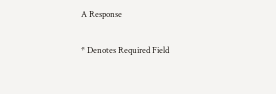A Response

* Denotes Required Field